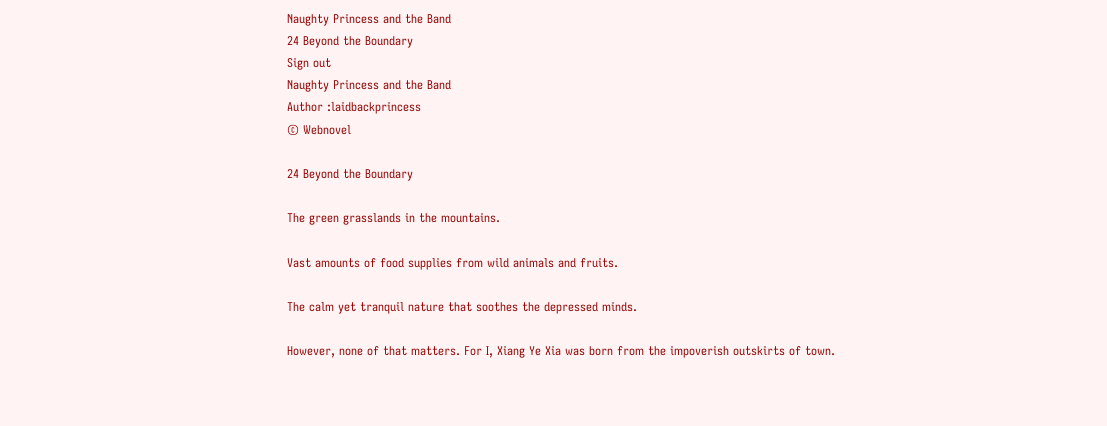Naughty Princess and the Band
24 Beyond the Boundary
Sign out
Naughty Princess and the Band
Author :laidbackprincess
© Webnovel

24 Beyond the Boundary

The green grasslands in the mountains.

Vast amounts of food supplies from wild animals and fruits.

The calm yet tranquil nature that soothes the depressed minds.

However, none of that matters. For I, Xiang Ye Xia was born from the impoverish outskirts of town.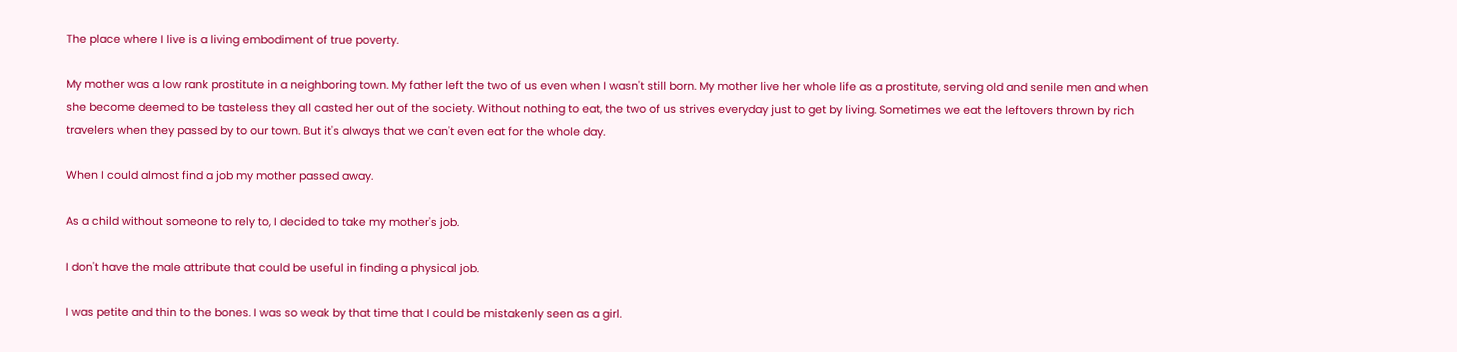The place where I live is a living embodiment of true poverty.

My mother was a low rank prostitute in a neighboring town. My father left the two of us even when I wasn't still born. My mother live her whole life as a prostitute, serving old and senile men and when she become deemed to be tasteless they all casted her out of the society. Without nothing to eat, the two of us strives everyday just to get by living. Sometimes we eat the leftovers thrown by rich travelers when they passed by to our town. But it's always that we can't even eat for the whole day.

When I could almost find a job my mother passed away.

As a child without someone to rely to, I decided to take my mother's job.

I don't have the male attribute that could be useful in finding a physical job.

I was petite and thin to the bones. I was so weak by that time that I could be mistakenly seen as a girl.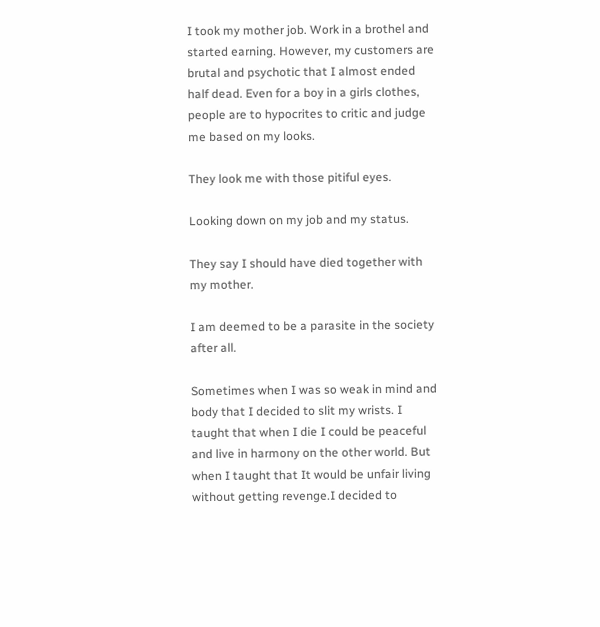I took my mother job. Work in a brothel and started earning. However, my customers are brutal and psychotic that I almost ended half dead. Even for a boy in a girls clothes, people are to hypocrites to critic and judge me based on my looks.

They look me with those pitiful eyes.

Looking down on my job and my status.

They say I should have died together with my mother.

I am deemed to be a parasite in the society after all.

Sometimes when I was so weak in mind and body that I decided to slit my wrists. I taught that when I die I could be peaceful and live in harmony on the other world. But when I taught that It would be unfair living without getting revenge.I decided to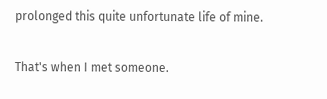prolonged this quite unfortunate life of mine.

That's when I met someone.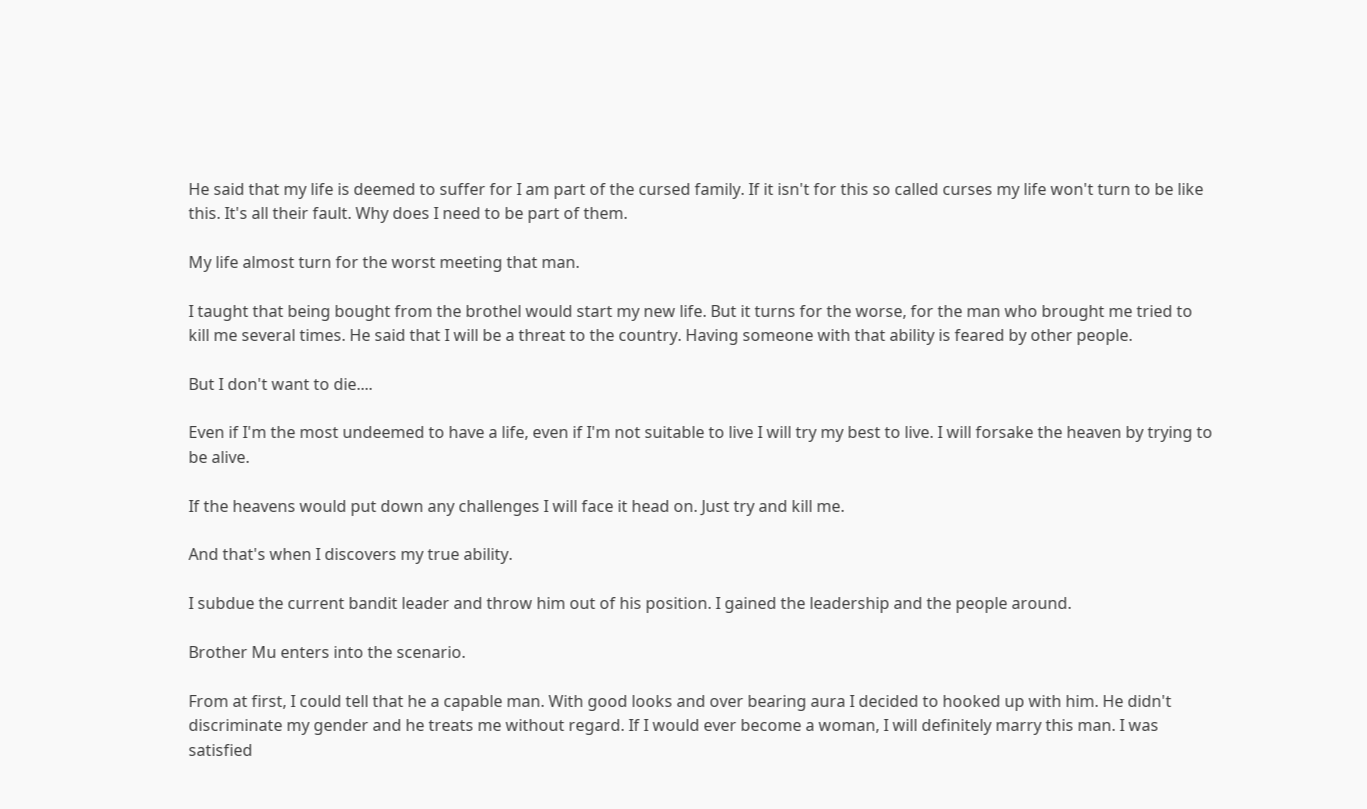He said that my life is deemed to suffer for I am part of the cursed family. If it isn't for this so called curses my life won't turn to be like this. It's all their fault. Why does I need to be part of them.

My life almost turn for the worst meeting that man.

I taught that being bought from the brothel would start my new life. But it turns for the worse, for the man who brought me tried to kill me several times. He said that I will be a threat to the country. Having someone with that ability is feared by other people.

But I don't want to die....

Even if I'm the most undeemed to have a life, even if I'm not suitable to live I will try my best to live. I will forsake the heaven by trying to be alive.

If the heavens would put down any challenges I will face it head on. Just try and kill me.

And that's when I discovers my true ability.

I subdue the current bandit leader and throw him out of his position. I gained the leadership and the people around.

Brother Mu enters into the scenario.

From at first, I could tell that he a capable man. With good looks and over bearing aura I decided to hooked up with him. He didn't discriminate my gender and he treats me without regard. If I would ever become a woman, I will definitely marry this man. I was satisfied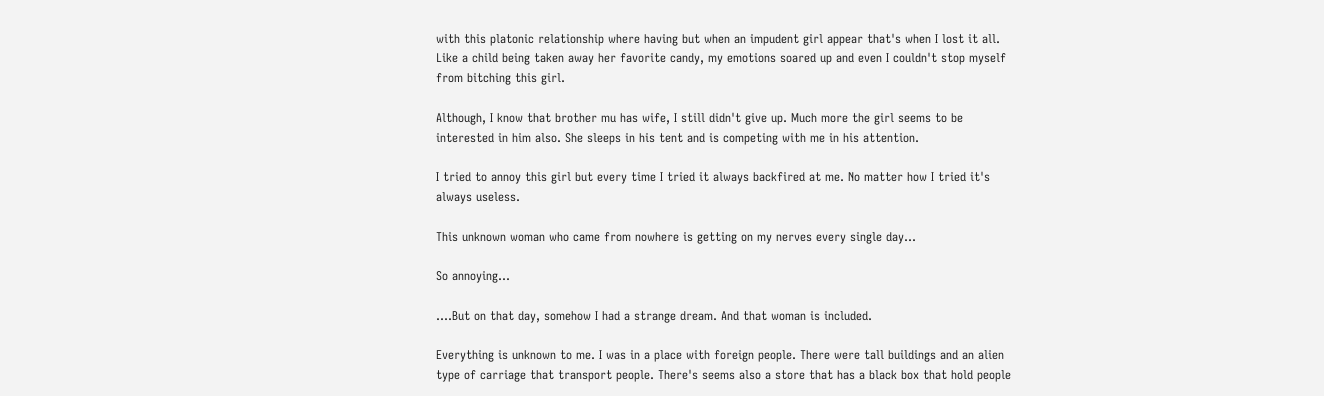with this platonic relationship where having but when an impudent girl appear that's when I lost it all. Like a child being taken away her favorite candy, my emotions soared up and even I couldn't stop myself from bitching this girl.

Although, I know that brother mu has wife, I still didn't give up. Much more the girl seems to be interested in him also. She sleeps in his tent and is competing with me in his attention.

I tried to annoy this girl but every time I tried it always backfired at me. No matter how I tried it's always useless.

This unknown woman who came from nowhere is getting on my nerves every single day...

So annoying...

....But on that day, somehow I had a strange dream. And that woman is included.

Everything is unknown to me. I was in a place with foreign people. There were tall buildings and an alien type of carriage that transport people. There's seems also a store that has a black box that hold people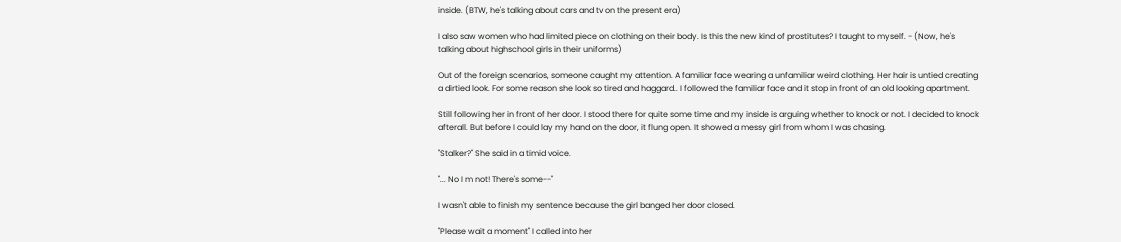inside. (BTW, he's talking about cars and tv on the present era)

I also saw women who had limited piece on clothing on their body. Is this the new kind of prostitutes? I taught to myself. - (Now, he's talking about highschool girls in their uniforms)

Out of the foreign scenarios, someone caught my attention. A familiar face wearing a unfamiliar weird clothing. Her hair is untied creating a dirtied look. For some reason she look so tired and haggard.. I followed the familiar face and it stop in front of an old looking apartment.

Still following her in front of her door. I stood there for quite some time and my inside is arguing whether to knock or not. I decided to knock afterall. But before I could lay my hand on the door, it flung open. It showed a messy girl from whom I was chasing.

"Stalker?" She said in a timid voice.

"... No I m not! There's some--"

I wasn't able to finish my sentence because the girl banged her door closed.

"Please wait a moment" I called into her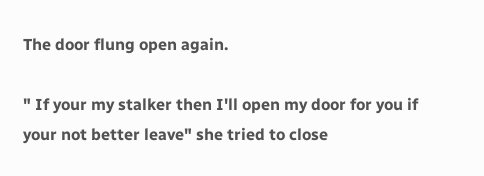The door flung open again.

" If your my stalker then I'll open my door for you if your not better leave" she tried to close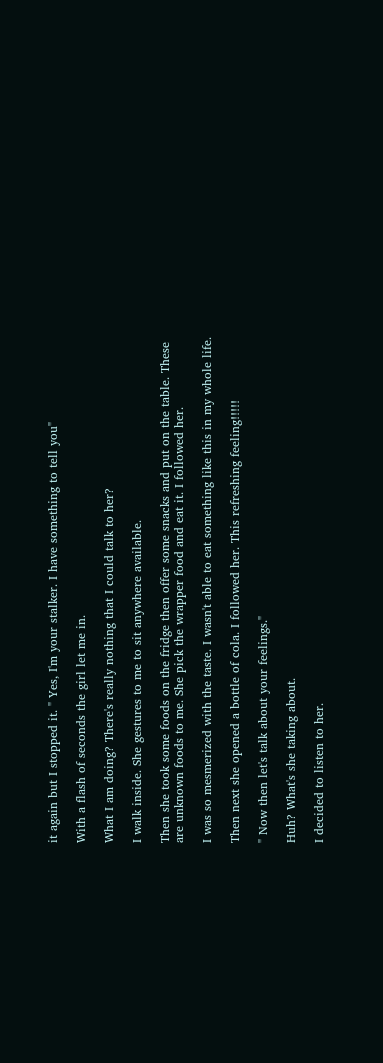it again but I stopped it. " Yes, I'm your stalker. I have something to tell you"

With a flash of seconds the girl let me in.

What I am doing? There's really nothing that I could talk to her?

I walk inside. She gestures to me to sit anywhere available.

Then she took some foods on the fridge then offer some snacks and put on the table. These are unknown foods to me. She pick the wrapper food and eat it. I followed her.

I was so mesmerized with the taste. I wasn't able to eat something like this in my whole life.

Then next she opened a bottle of cola. I followed her. This refreshing feeling!!!!!

" Now then let's talk about your feelings."

Huh? What's she taking about.

I decided to listen to her.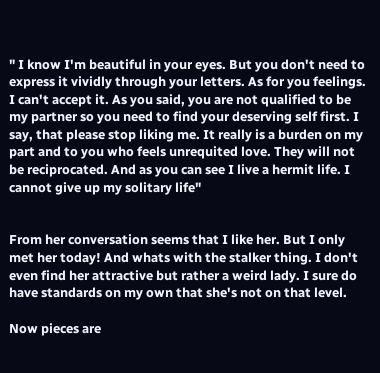" I know I'm beautiful in your eyes. But you don't need to express it vividly through your letters. As for you feelings. I can't accept it. As you said, you are not qualified to be my partner so you need to find your deserving self first. I say, that please stop liking me. It really is a burden on my part and to you who feels unrequited love. They will not be reciprocated. And as you can see I live a hermit life. I cannot give up my solitary life"


From her conversation seems that I like her. But I only met her today! And whats with the stalker thing. I don't even find her attractive but rather a weird lady. I sure do have standards on my own that she's not on that level.

Now pieces are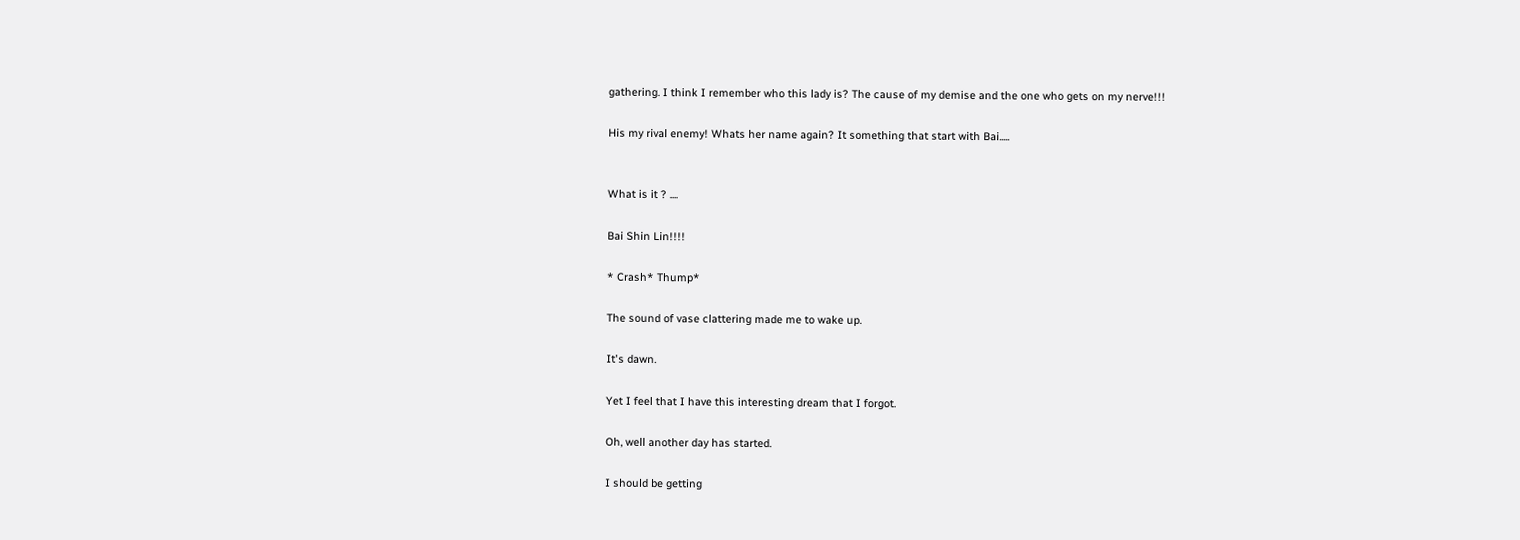gathering. I think I remember who this lady is? The cause of my demise and the one who gets on my nerve!!!

His my rival enemy! Whats her name again? It something that start with Bai.....


What is it ? ....

Bai Shin Lin!!!!

* Crash* Thump*

The sound of vase clattering made me to wake up.

It's dawn.

Yet I feel that I have this interesting dream that I forgot.

Oh, well another day has started.

I should be getting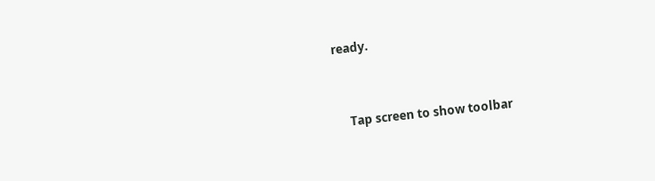ready.


    Tap screen to show toolbar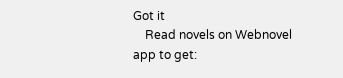Got it
    Read novels on Webnovel app to get: